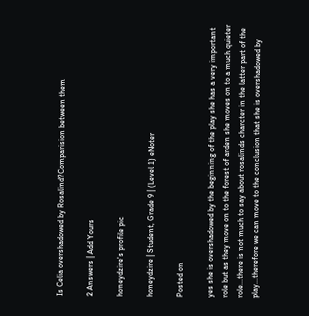Is Celia overshadowed by Rosalind?Comparision between them

2 Answers | Add Yours

honeydzire's profile pic

honeydzire | Student, Grade 9 | (Level 1) eNoter

Posted on

yes she is overshadowed by the beginning of the play she has a very important role but as they move on to the forest of arden she moves on to a much quieter role...there is not much to say about rosalinds charcter in the latter part of the play...therefore we can move to the conclusion that she is overshadowed by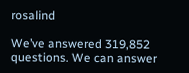rosalind

We’ve answered 319,852 questions. We can answer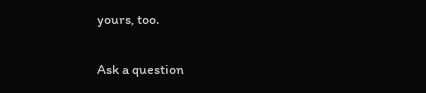yours, too.

Ask a question